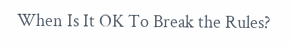When Is It OK To Break the Rules?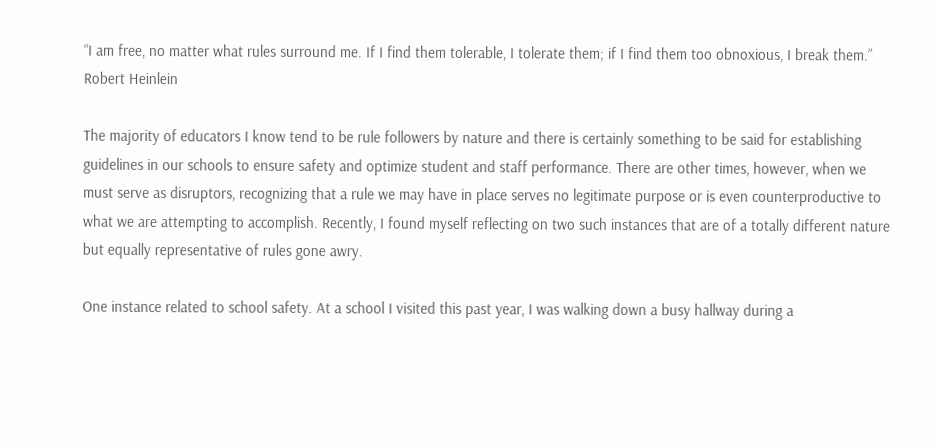“I am free, no matter what rules surround me. If I find them tolerable, I tolerate them; if I find them too obnoxious, I break them.”
Robert Heinlein

The majority of educators I know tend to be rule followers by nature and there is certainly something to be said for establishing guidelines in our schools to ensure safety and optimize student and staff performance. There are other times, however, when we must serve as disruptors, recognizing that a rule we may have in place serves no legitimate purpose or is even counterproductive to what we are attempting to accomplish. Recently, I found myself reflecting on two such instances that are of a totally different nature but equally representative of rules gone awry.

One instance related to school safety. At a school I visited this past year, I was walking down a busy hallway during a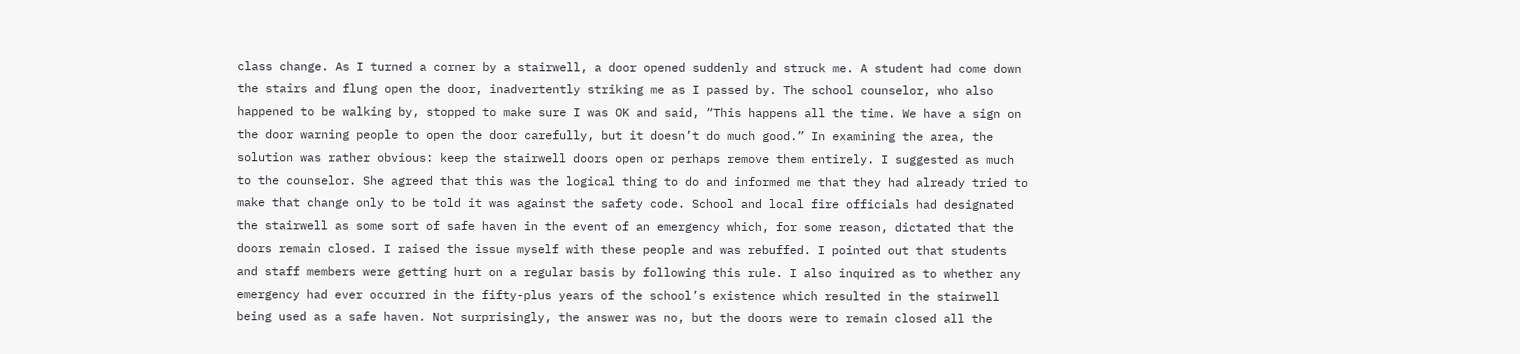class change. As I turned a corner by a stairwell, a door opened suddenly and struck me. A student had come down the stairs and flung open the door, inadvertently striking me as I passed by. The school counselor, who also happened to be walking by, stopped to make sure I was OK and said, “This happens all the time. We have a sign on the door warning people to open the door carefully, but it doesn’t do much good.” In examining the area, the solution was rather obvious: keep the stairwell doors open or perhaps remove them entirely. I suggested as much to the counselor. She agreed that this was the logical thing to do and informed me that they had already tried to make that change only to be told it was against the safety code. School and local fire officials had designated the stairwell as some sort of safe haven in the event of an emergency which, for some reason, dictated that the doors remain closed. I raised the issue myself with these people and was rebuffed. I pointed out that students and staff members were getting hurt on a regular basis by following this rule. I also inquired as to whether any emergency had ever occurred in the fifty-plus years of the school’s existence which resulted in the stairwell being used as a safe haven. Not surprisingly, the answer was no, but the doors were to remain closed all the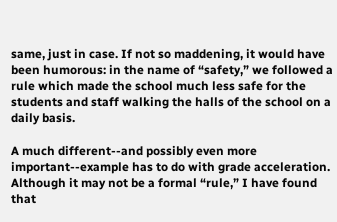same, just in case. If not so maddening, it would have been humorous: in the name of “safety,” we followed a rule which made the school much less safe for the students and staff walking the halls of the school on a daily basis.

A much different--and possibly even more important--example has to do with grade acceleration. Although it may not be a formal “rule,” I have found that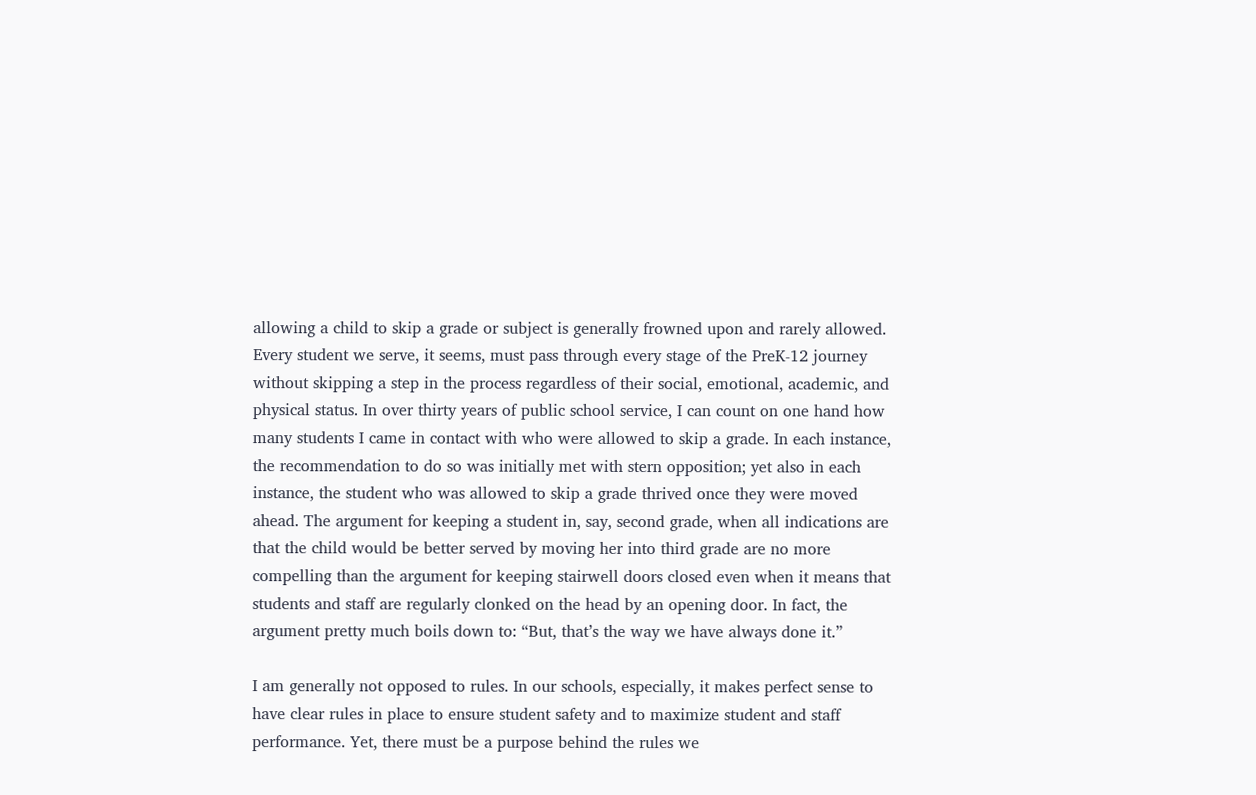allowing a child to skip a grade or subject is generally frowned upon and rarely allowed. Every student we serve, it seems, must pass through every stage of the PreK-12 journey without skipping a step in the process regardless of their social, emotional, academic, and physical status. In over thirty years of public school service, I can count on one hand how many students I came in contact with who were allowed to skip a grade. In each instance, the recommendation to do so was initially met with stern opposition; yet also in each instance, the student who was allowed to skip a grade thrived once they were moved ahead. The argument for keeping a student in, say, second grade, when all indications are that the child would be better served by moving her into third grade are no more compelling than the argument for keeping stairwell doors closed even when it means that students and staff are regularly clonked on the head by an opening door. In fact, the argument pretty much boils down to: “But, that’s the way we have always done it.”

I am generally not opposed to rules. In our schools, especially, it makes perfect sense to have clear rules in place to ensure student safety and to maximize student and staff performance. Yet, there must be a purpose behind the rules we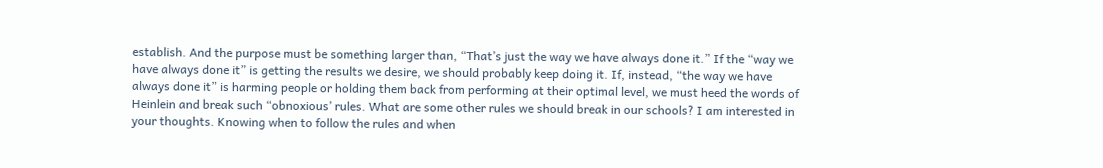establish. And the purpose must be something larger than, “That’s just the way we have always done it.” If the “way we have always done it” is getting the results we desire, we should probably keep doing it. If, instead, “the way we have always done it” is harming people or holding them back from performing at their optimal level, we must heed the words of Heinlein and break such “obnoxious’ rules. What are some other rules we should break in our schools? I am interested in your thoughts. Knowing when to follow the rules and when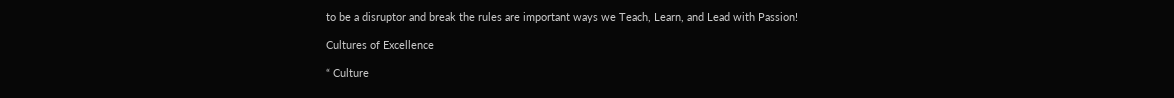to be a disruptor and break the rules are important ways we Teach, Learn, and Lead with Passion!

Cultures of Excellence

“ Culture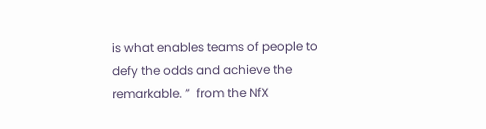is what enables teams of people to defy the odds and achieve the remarkable. ”  from the NfX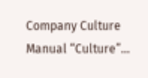Company Culture Manual “Culture”...